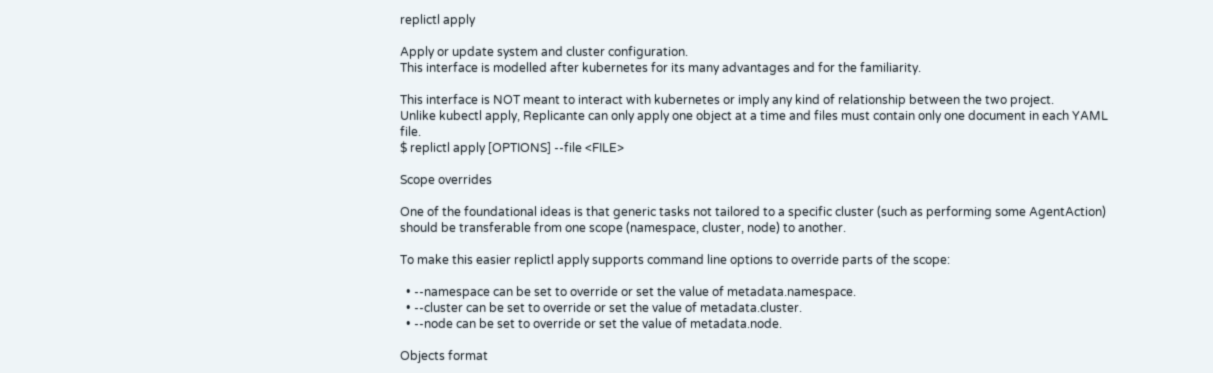replictl apply

Apply or update system and cluster configuration.
This interface is modelled after kubernetes for its many advantages and for the familiarity.

This interface is NOT meant to interact with kubernetes or imply any kind of relationship between the two project.
Unlike kubectl apply, Replicante can only apply one object at a time and files must contain only one document in each YAML file.
$ replictl apply [OPTIONS] --file <FILE>

Scope overrides

One of the foundational ideas is that generic tasks not tailored to a specific cluster (such as performing some AgentAction) should be transferable from one scope (namespace, cluster, node) to another.

To make this easier replictl apply supports command line options to override parts of the scope:

  • --namespace can be set to override or set the value of metadata.namespace.
  • --cluster can be set to override or set the value of metadata.cluster.
  • --node can be set to override or set the value of metadata.node.

Objects format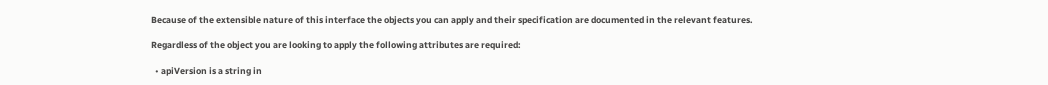Because of the extensible nature of this interface the objects you can apply and their specification are documented in the relevant features.

Regardless of the object you are looking to apply the following attributes are required:

  • apiVersion is a string in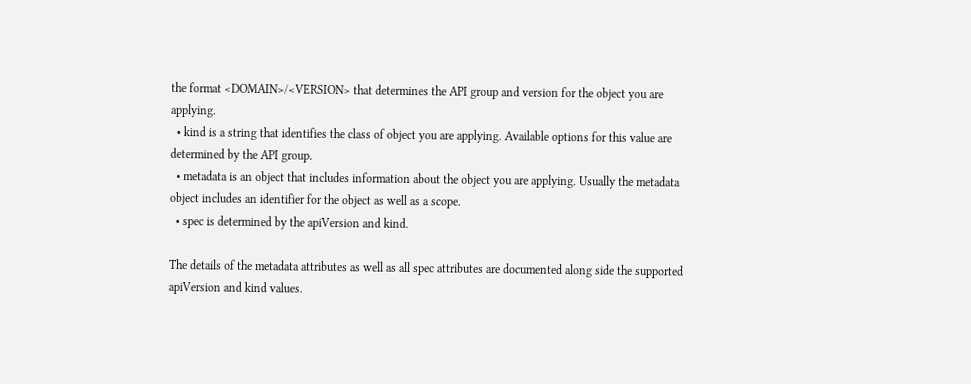the format <DOMAIN>/<VERSION> that determines the API group and version for the object you are applying.
  • kind is a string that identifies the class of object you are applying. Available options for this value are determined by the API group.
  • metadata is an object that includes information about the object you are applying. Usually the metadata object includes an identifier for the object as well as a scope.
  • spec is determined by the apiVersion and kind.

The details of the metadata attributes as well as all spec attributes are documented along side the supported apiVersion and kind values.